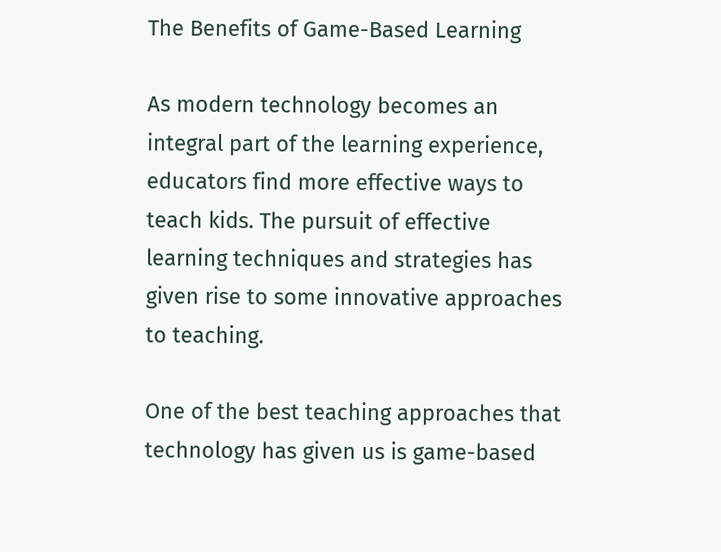The Benefits of Game-Based Learning

As modern technology becomes an integral part of the learning experience, educators find more effective ways to teach kids. The pursuit of effective learning techniques and strategies has given rise to some innovative approaches to teaching.

One of the best teaching approaches that technology has given us is game-based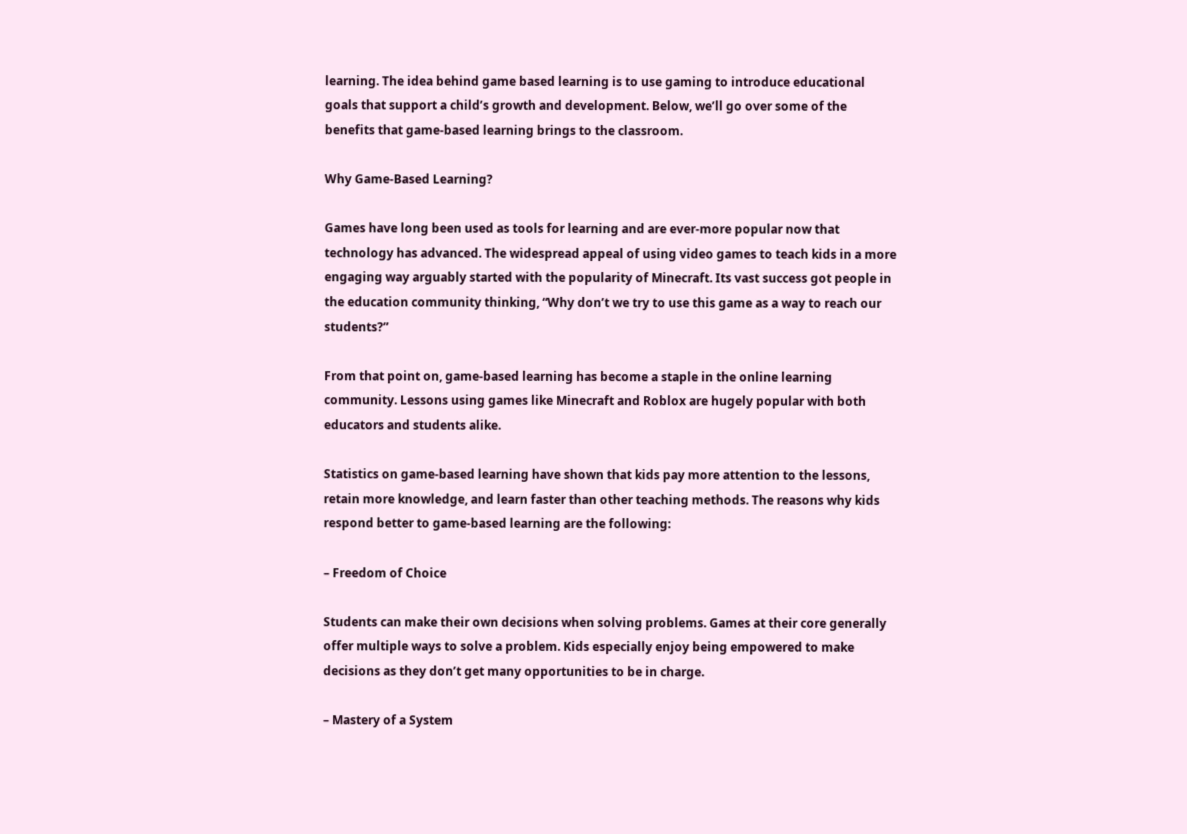learning. The idea behind game based learning is to use gaming to introduce educational goals that support a child’s growth and development. Below, we’ll go over some of the benefits that game-based learning brings to the classroom.

Why Game-Based Learning?

Games have long been used as tools for learning and are ever-more popular now that technology has advanced. The widespread appeal of using video games to teach kids in a more engaging way arguably started with the popularity of Minecraft. Its vast success got people in the education community thinking, “Why don’t we try to use this game as a way to reach our students?”

From that point on, game-based learning has become a staple in the online learning community. Lessons using games like Minecraft and Roblox are hugely popular with both educators and students alike.

Statistics on game-based learning have shown that kids pay more attention to the lessons, retain more knowledge, and learn faster than other teaching methods. The reasons why kids respond better to game-based learning are the following:

– Freedom of Choice

Students can make their own decisions when solving problems. Games at their core generally offer multiple ways to solve a problem. Kids especially enjoy being empowered to make decisions as they don’t get many opportunities to be in charge.

– Mastery of a System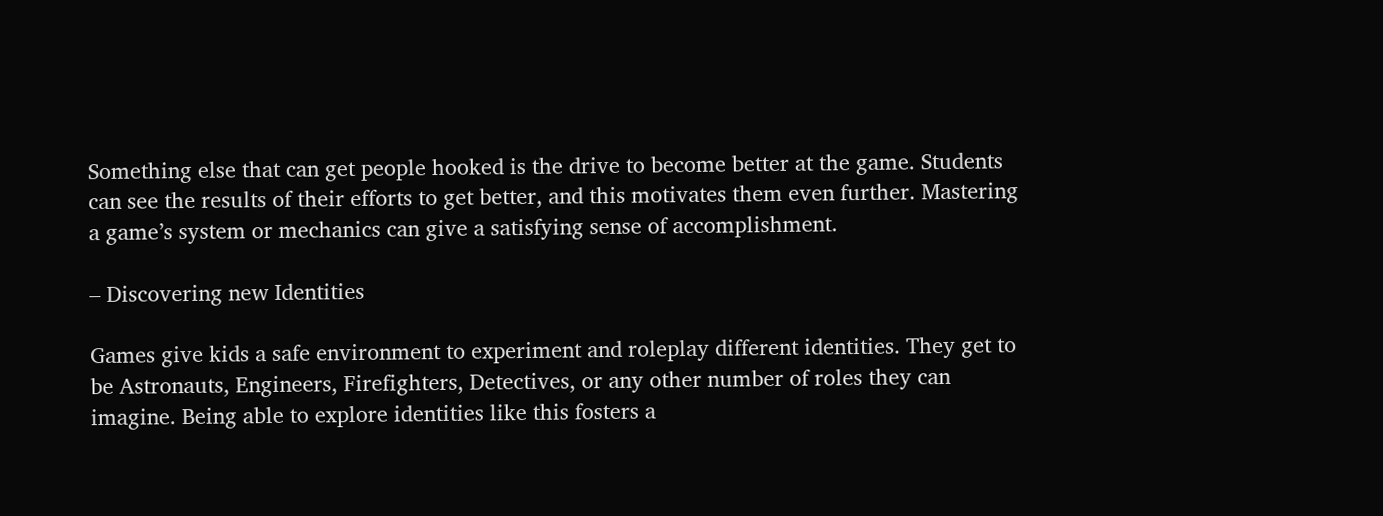Something else that can get people hooked is the drive to become better at the game. Students can see the results of their efforts to get better, and this motivates them even further. Mastering a game’s system or mechanics can give a satisfying sense of accomplishment.

– Discovering new Identities

Games give kids a safe environment to experiment and roleplay different identities. They get to be Astronauts, Engineers, Firefighters, Detectives, or any other number of roles they can imagine. Being able to explore identities like this fosters a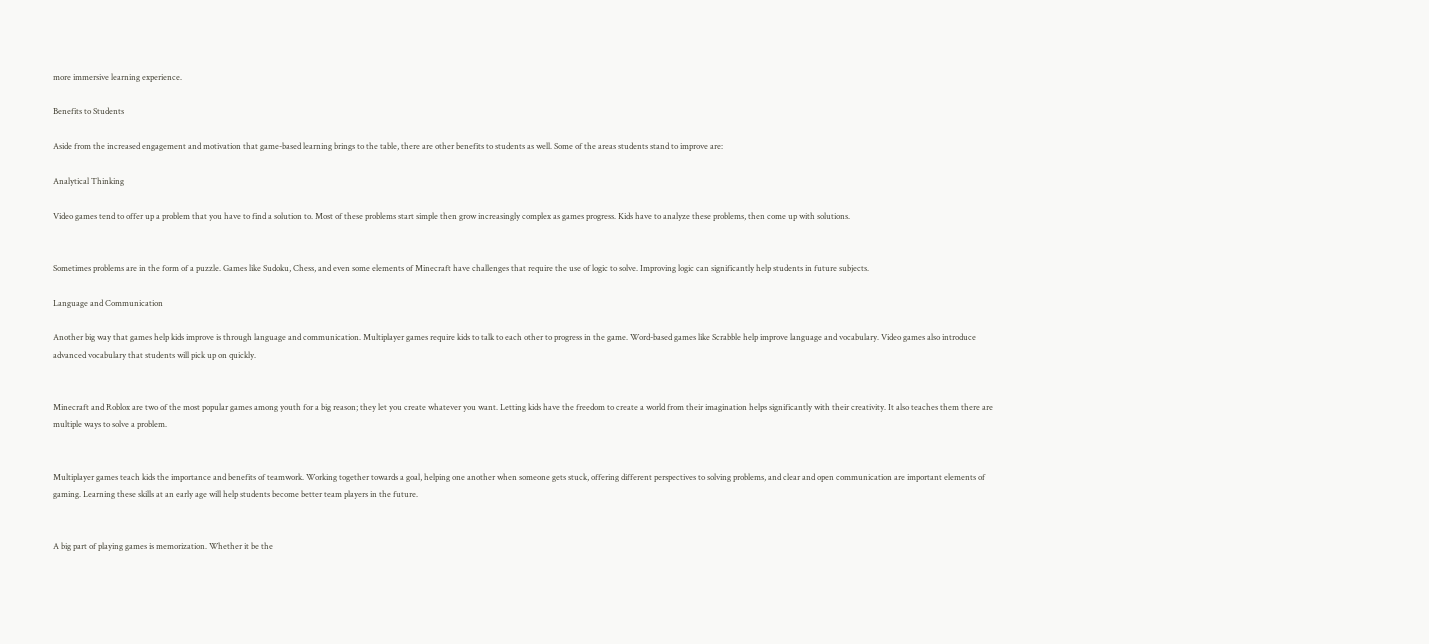more immersive learning experience.

Benefits to Students

Aside from the increased engagement and motivation that game-based learning brings to the table, there are other benefits to students as well. Some of the areas students stand to improve are:

Analytical Thinking

Video games tend to offer up a problem that you have to find a solution to. Most of these problems start simple then grow increasingly complex as games progress. Kids have to analyze these problems, then come up with solutions.


Sometimes problems are in the form of a puzzle. Games like Sudoku, Chess, and even some elements of Minecraft have challenges that require the use of logic to solve. Improving logic can significantly help students in future subjects.

Language and Communication

Another big way that games help kids improve is through language and communication. Multiplayer games require kids to talk to each other to progress in the game. Word-based games like Scrabble help improve language and vocabulary. Video games also introduce advanced vocabulary that students will pick up on quickly.


Minecraft and Roblox are two of the most popular games among youth for a big reason; they let you create whatever you want. Letting kids have the freedom to create a world from their imagination helps significantly with their creativity. It also teaches them there are multiple ways to solve a problem.


Multiplayer games teach kids the importance and benefits of teamwork. Working together towards a goal, helping one another when someone gets stuck, offering different perspectives to solving problems, and clear and open communication are important elements of gaming. Learning these skills at an early age will help students become better team players in the future.


A big part of playing games is memorization. Whether it be the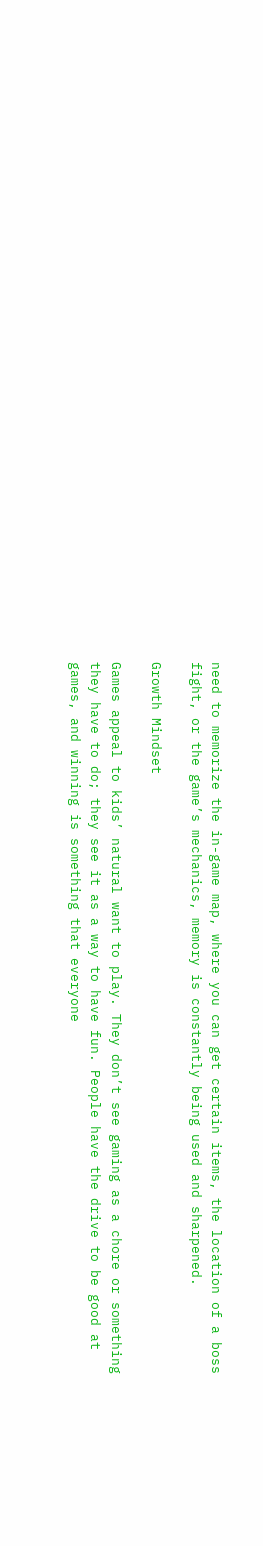need to memorize the in-game map, where you can get certain items, the location of a boss fight, or the game’s mechanics, memory is constantly being used and sharpened.

Growth Mindset

Games appeal to kids’ natural want to play. They don’t see gaming as a chore or something they have to do; they see it as a way to have fun. People have the drive to be good at games, and winning is something that everyone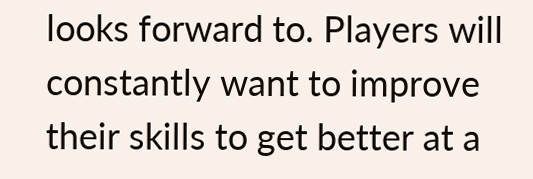looks forward to. Players will constantly want to improve their skills to get better at a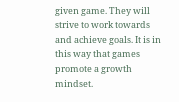given game. They will strive to work towards and achieve goals. It is in this way that games promote a growth mindset.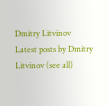Dmitry Litvinov
Latest posts by Dmitry Litvinov (see all)